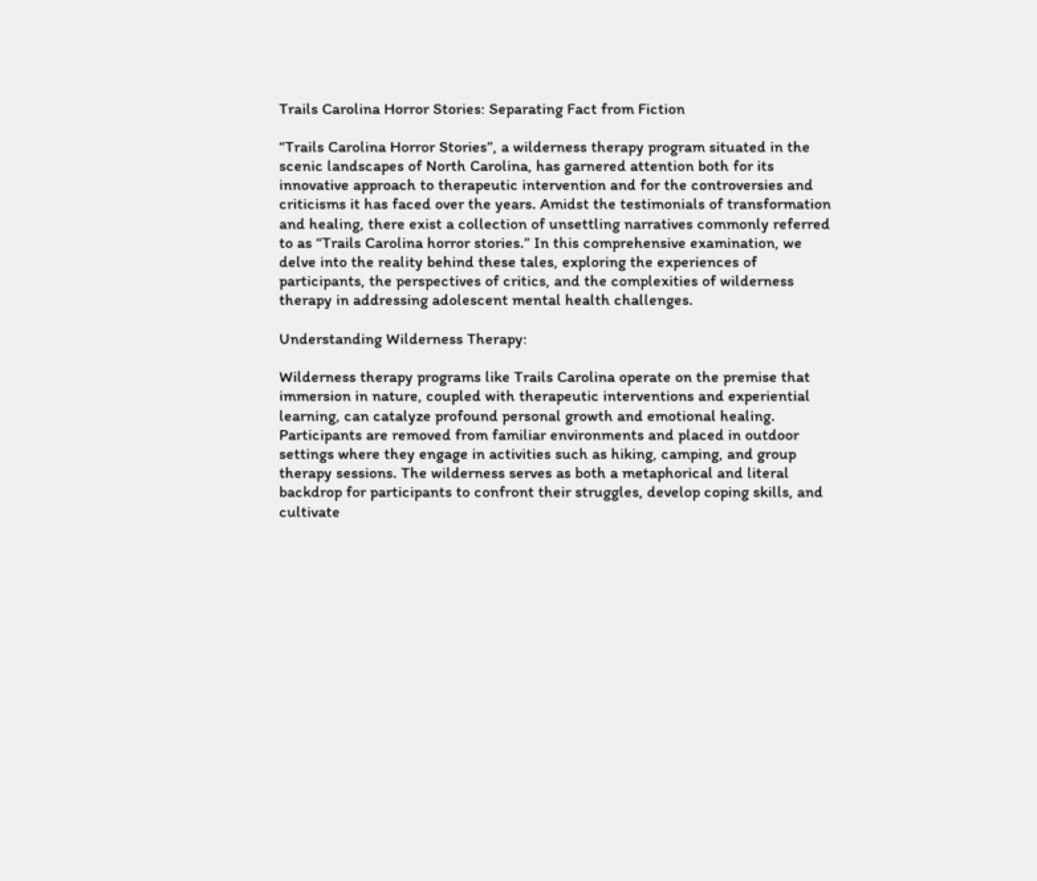Trails Carolina Horror Stories: Separating Fact from Fiction

“Trails Carolina Horror Stories”, a wilderness therapy program situated in the scenic landscapes of North Carolina, has garnered attention both for its innovative approach to therapeutic intervention and for the controversies and criticisms it has faced over the years. Amidst the testimonials of transformation and healing, there exist a collection of unsettling narratives commonly referred to as “Trails Carolina horror stories.” In this comprehensive examination, we delve into the reality behind these tales, exploring the experiences of participants, the perspectives of critics, and the complexities of wilderness therapy in addressing adolescent mental health challenges.

Understanding Wilderness Therapy:

Wilderness therapy programs like Trails Carolina operate on the premise that immersion in nature, coupled with therapeutic interventions and experiential learning, can catalyze profound personal growth and emotional healing. Participants are removed from familiar environments and placed in outdoor settings where they engage in activities such as hiking, camping, and group therapy sessions. The wilderness serves as both a metaphorical and literal backdrop for participants to confront their struggles, develop coping skills, and cultivate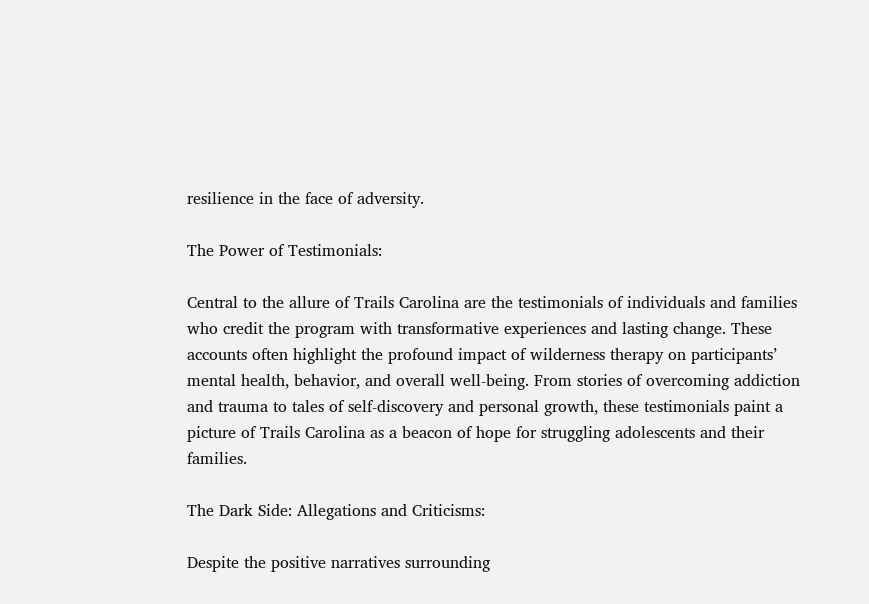resilience in the face of adversity.

The Power of Testimonials:

Central to the allure of Trails Carolina are the testimonials of individuals and families who credit the program with transformative experiences and lasting change. These accounts often highlight the profound impact of wilderness therapy on participants’ mental health, behavior, and overall well-being. From stories of overcoming addiction and trauma to tales of self-discovery and personal growth, these testimonials paint a picture of Trails Carolina as a beacon of hope for struggling adolescents and their families.

The Dark Side: Allegations and Criticisms:

Despite the positive narratives surrounding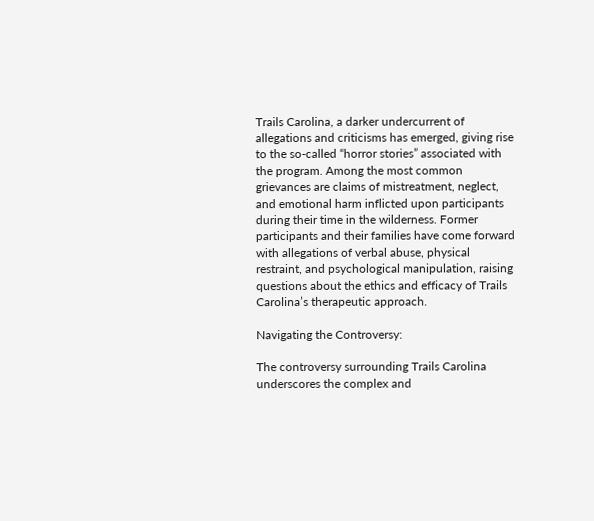Trails Carolina, a darker undercurrent of allegations and criticisms has emerged, giving rise to the so-called “horror stories” associated with the program. Among the most common grievances are claims of mistreatment, neglect, and emotional harm inflicted upon participants during their time in the wilderness. Former participants and their families have come forward with allegations of verbal abuse, physical restraint, and psychological manipulation, raising questions about the ethics and efficacy of Trails Carolina’s therapeutic approach.

Navigating the Controversy:

The controversy surrounding Trails Carolina underscores the complex and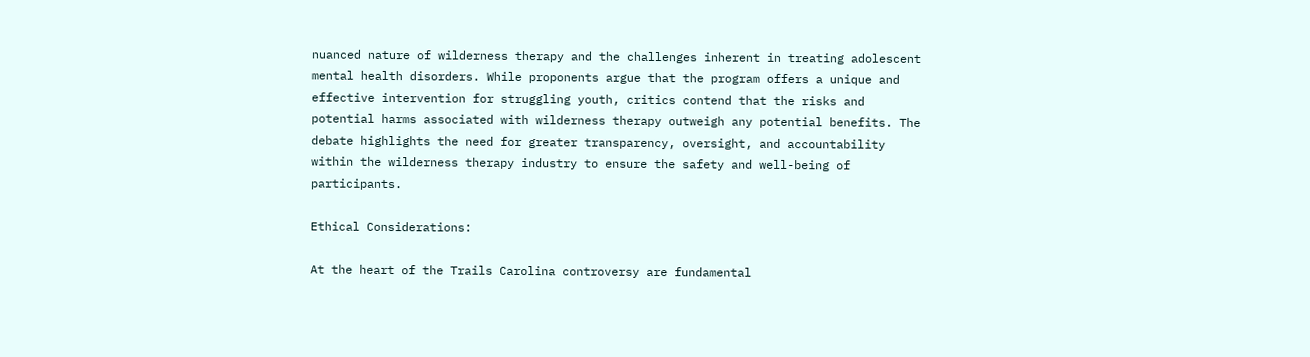nuanced nature of wilderness therapy and the challenges inherent in treating adolescent mental health disorders. While proponents argue that the program offers a unique and effective intervention for struggling youth, critics contend that the risks and potential harms associated with wilderness therapy outweigh any potential benefits. The debate highlights the need for greater transparency, oversight, and accountability within the wilderness therapy industry to ensure the safety and well-being of participants.

Ethical Considerations:

At the heart of the Trails Carolina controversy are fundamental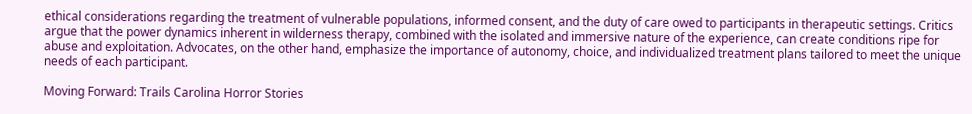ethical considerations regarding the treatment of vulnerable populations, informed consent, and the duty of care owed to participants in therapeutic settings. Critics argue that the power dynamics inherent in wilderness therapy, combined with the isolated and immersive nature of the experience, can create conditions ripe for abuse and exploitation. Advocates, on the other hand, emphasize the importance of autonomy, choice, and individualized treatment plans tailored to meet the unique needs of each participant.

Moving Forward: Trails Carolina Horror Stories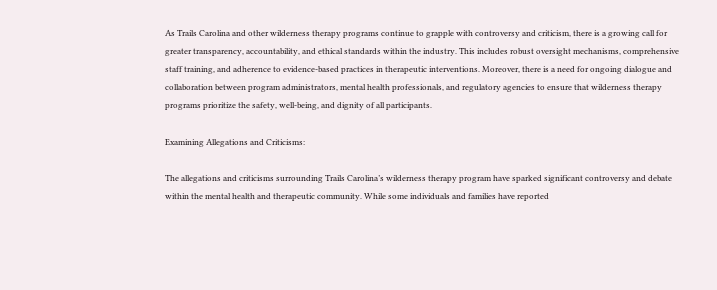As Trails Carolina and other wilderness therapy programs continue to grapple with controversy and criticism, there is a growing call for greater transparency, accountability, and ethical standards within the industry. This includes robust oversight mechanisms, comprehensive staff training, and adherence to evidence-based practices in therapeutic interventions. Moreover, there is a need for ongoing dialogue and collaboration between program administrators, mental health professionals, and regulatory agencies to ensure that wilderness therapy programs prioritize the safety, well-being, and dignity of all participants.

Examining Allegations and Criticisms:

The allegations and criticisms surrounding Trails Carolina’s wilderness therapy program have sparked significant controversy and debate within the mental health and therapeutic community. While some individuals and families have reported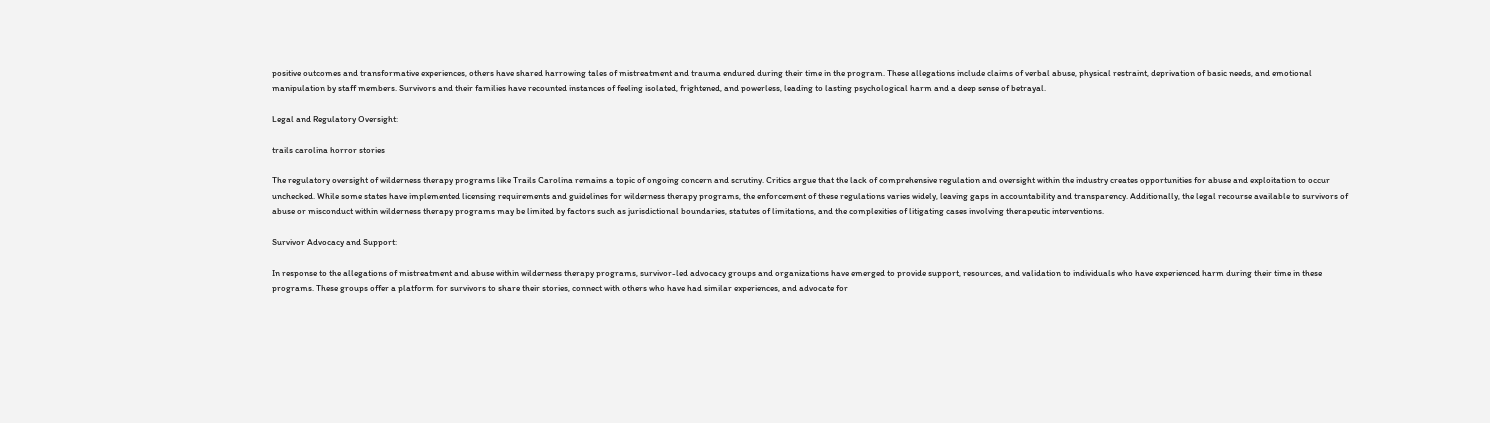positive outcomes and transformative experiences, others have shared harrowing tales of mistreatment and trauma endured during their time in the program. These allegations include claims of verbal abuse, physical restraint, deprivation of basic needs, and emotional manipulation by staff members. Survivors and their families have recounted instances of feeling isolated, frightened, and powerless, leading to lasting psychological harm and a deep sense of betrayal.

Legal and Regulatory Oversight:

trails carolina horror stories

The regulatory oversight of wilderness therapy programs like Trails Carolina remains a topic of ongoing concern and scrutiny. Critics argue that the lack of comprehensive regulation and oversight within the industry creates opportunities for abuse and exploitation to occur unchecked. While some states have implemented licensing requirements and guidelines for wilderness therapy programs, the enforcement of these regulations varies widely, leaving gaps in accountability and transparency. Additionally, the legal recourse available to survivors of abuse or misconduct within wilderness therapy programs may be limited by factors such as jurisdictional boundaries, statutes of limitations, and the complexities of litigating cases involving therapeutic interventions.

Survivor Advocacy and Support:

In response to the allegations of mistreatment and abuse within wilderness therapy programs, survivor-led advocacy groups and organizations have emerged to provide support, resources, and validation to individuals who have experienced harm during their time in these programs. These groups offer a platform for survivors to share their stories, connect with others who have had similar experiences, and advocate for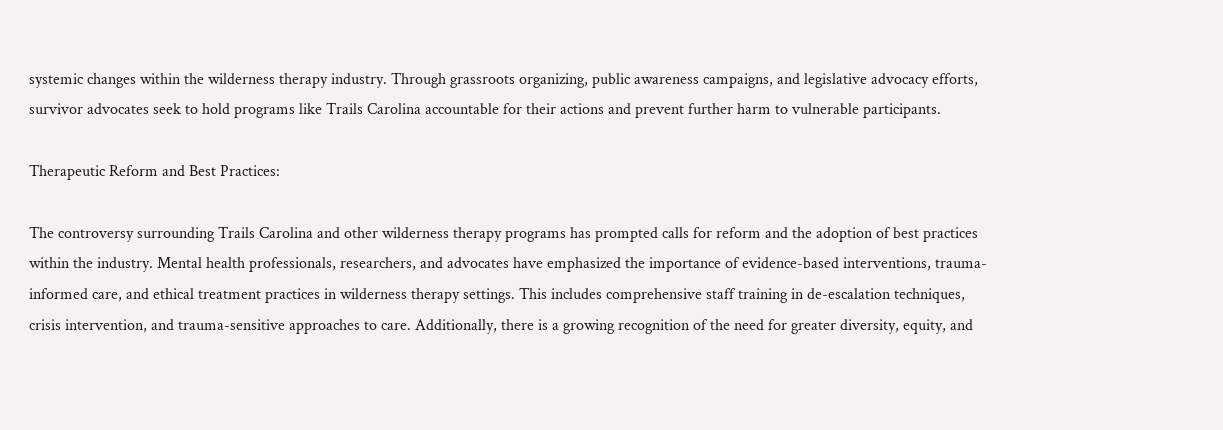systemic changes within the wilderness therapy industry. Through grassroots organizing, public awareness campaigns, and legislative advocacy efforts, survivor advocates seek to hold programs like Trails Carolina accountable for their actions and prevent further harm to vulnerable participants.

Therapeutic Reform and Best Practices:

The controversy surrounding Trails Carolina and other wilderness therapy programs has prompted calls for reform and the adoption of best practices within the industry. Mental health professionals, researchers, and advocates have emphasized the importance of evidence-based interventions, trauma-informed care, and ethical treatment practices in wilderness therapy settings. This includes comprehensive staff training in de-escalation techniques, crisis intervention, and trauma-sensitive approaches to care. Additionally, there is a growing recognition of the need for greater diversity, equity, and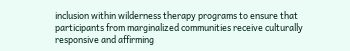inclusion within wilderness therapy programs to ensure that participants from marginalized communities receive culturally responsive and affirming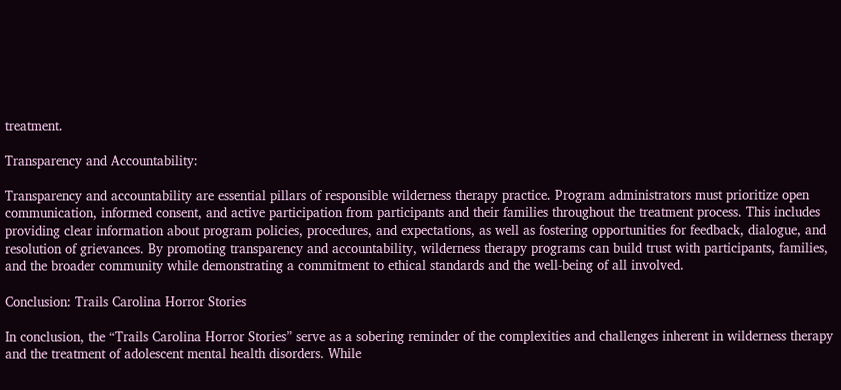treatment.

Transparency and Accountability:

Transparency and accountability are essential pillars of responsible wilderness therapy practice. Program administrators must prioritize open communication, informed consent, and active participation from participants and their families throughout the treatment process. This includes providing clear information about program policies, procedures, and expectations, as well as fostering opportunities for feedback, dialogue, and resolution of grievances. By promoting transparency and accountability, wilderness therapy programs can build trust with participants, families, and the broader community while demonstrating a commitment to ethical standards and the well-being of all involved.

Conclusion: Trails Carolina Horror Stories

In conclusion, the “Trails Carolina Horror Stories” serve as a sobering reminder of the complexities and challenges inherent in wilderness therapy and the treatment of adolescent mental health disorders. While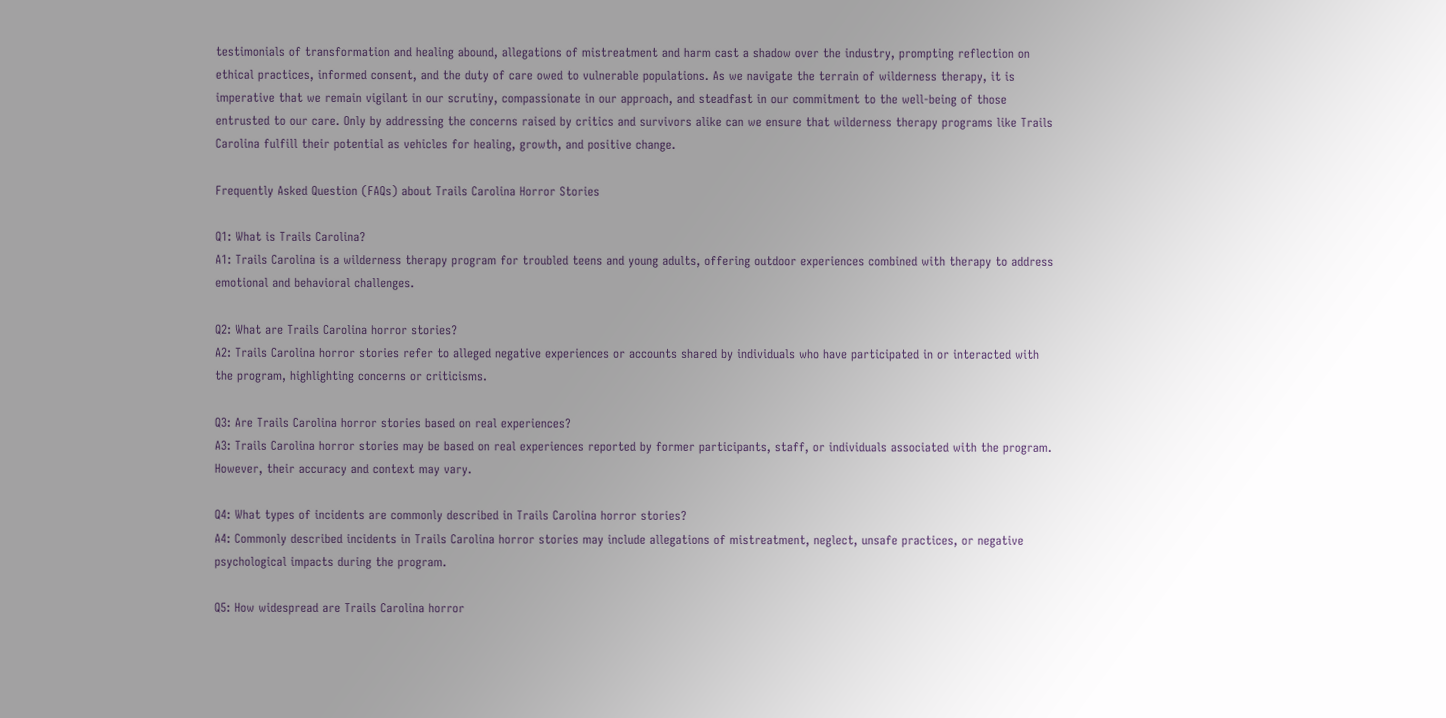testimonials of transformation and healing abound, allegations of mistreatment and harm cast a shadow over the industry, prompting reflection on ethical practices, informed consent, and the duty of care owed to vulnerable populations. As we navigate the terrain of wilderness therapy, it is imperative that we remain vigilant in our scrutiny, compassionate in our approach, and steadfast in our commitment to the well-being of those entrusted to our care. Only by addressing the concerns raised by critics and survivors alike can we ensure that wilderness therapy programs like Trails Carolina fulfill their potential as vehicles for healing, growth, and positive change.

Frequently Asked Question (FAQs) about Trails Carolina Horror Stories

Q1: What is Trails Carolina?
A1: Trails Carolina is a wilderness therapy program for troubled teens and young adults, offering outdoor experiences combined with therapy to address emotional and behavioral challenges.

Q2: What are Trails Carolina horror stories?
A2: Trails Carolina horror stories refer to alleged negative experiences or accounts shared by individuals who have participated in or interacted with the program, highlighting concerns or criticisms.

Q3: Are Trails Carolina horror stories based on real experiences?
A3: Trails Carolina horror stories may be based on real experiences reported by former participants, staff, or individuals associated with the program. However, their accuracy and context may vary.

Q4: What types of incidents are commonly described in Trails Carolina horror stories?
A4: Commonly described incidents in Trails Carolina horror stories may include allegations of mistreatment, neglect, unsafe practices, or negative psychological impacts during the program.

Q5: How widespread are Trails Carolina horror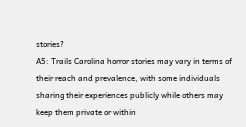stories?
A5: Trails Carolina horror stories may vary in terms of their reach and prevalence, with some individuals sharing their experiences publicly while others may keep them private or within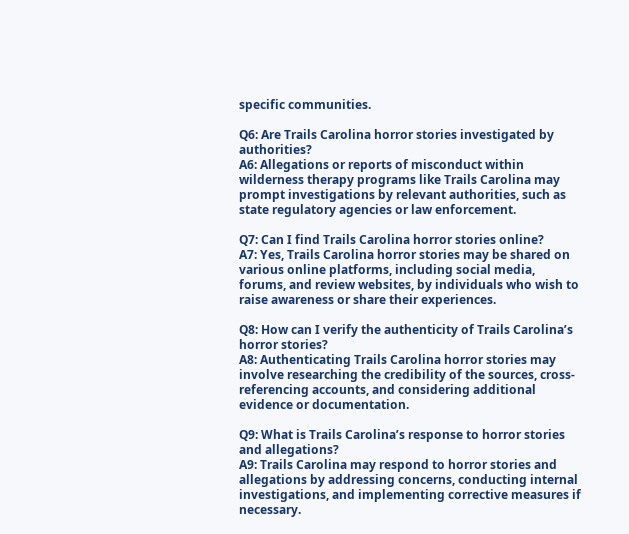specific communities.

Q6: Are Trails Carolina horror stories investigated by authorities?
A6: Allegations or reports of misconduct within wilderness therapy programs like Trails Carolina may prompt investigations by relevant authorities, such as state regulatory agencies or law enforcement.

Q7: Can I find Trails Carolina horror stories online?
A7: Yes, Trails Carolina horror stories may be shared on various online platforms, including social media, forums, and review websites, by individuals who wish to raise awareness or share their experiences.

Q8: How can I verify the authenticity of Trails Carolina’s horror stories?
A8: Authenticating Trails Carolina horror stories may involve researching the credibility of the sources, cross-referencing accounts, and considering additional evidence or documentation.

Q9: What is Trails Carolina’s response to horror stories and allegations?
A9: Trails Carolina may respond to horror stories and allegations by addressing concerns, conducting internal investigations, and implementing corrective measures if necessary.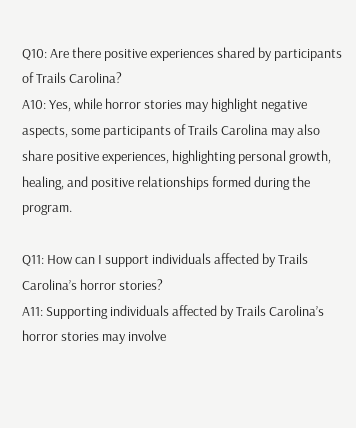Q10: Are there positive experiences shared by participants of Trails Carolina?
A10: Yes, while horror stories may highlight negative aspects, some participants of Trails Carolina may also share positive experiences, highlighting personal growth, healing, and positive relationships formed during the program.

Q11: How can I support individuals affected by Trails Carolina’s horror stories?
A11: Supporting individuals affected by Trails Carolina’s horror stories may involve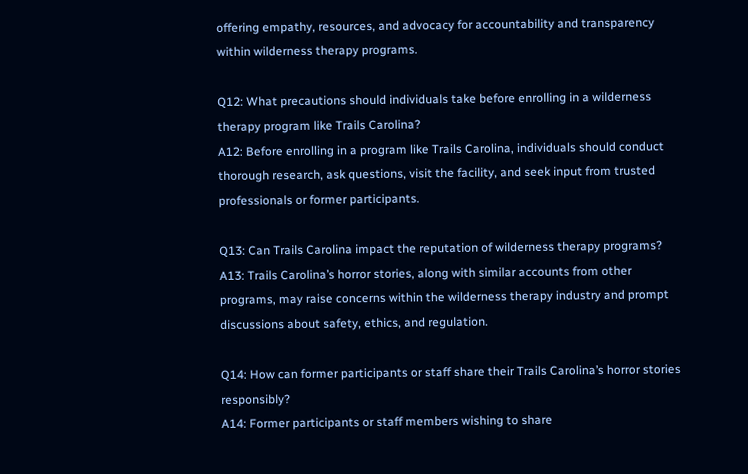offering empathy, resources, and advocacy for accountability and transparency within wilderness therapy programs.

Q12: What precautions should individuals take before enrolling in a wilderness therapy program like Trails Carolina?
A12: Before enrolling in a program like Trails Carolina, individuals should conduct thorough research, ask questions, visit the facility, and seek input from trusted professionals or former participants.

Q13: Can Trails Carolina impact the reputation of wilderness therapy programs?
A13: Trails Carolina’s horror stories, along with similar accounts from other programs, may raise concerns within the wilderness therapy industry and prompt discussions about safety, ethics, and regulation.

Q14: How can former participants or staff share their Trails Carolina’s horror stories responsibly?
A14: Former participants or staff members wishing to share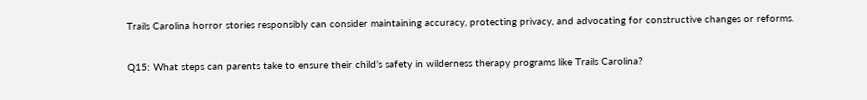Trails Carolina horror stories responsibly can consider maintaining accuracy, protecting privacy, and advocating for constructive changes or reforms.

Q15: What steps can parents take to ensure their child’s safety in wilderness therapy programs like Trails Carolina?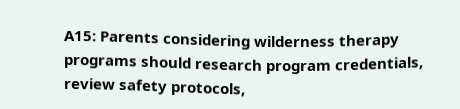A15: Parents considering wilderness therapy programs should research program credentials, review safety protocols,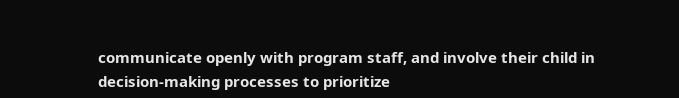communicate openly with program staff, and involve their child in decision-making processes to prioritize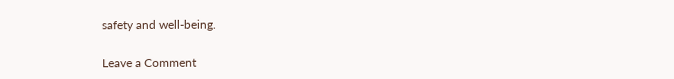safety and well-being.

Leave a Comment